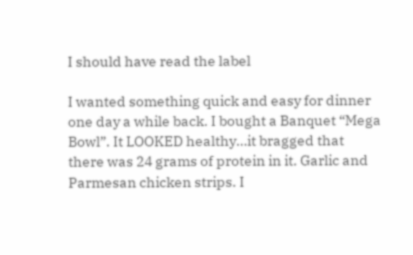I should have read the label

I wanted something quick and easy for dinner one day a while back. I bought a Banquet “Mega Bowl”. It LOOKED healthy…it bragged that there was 24 grams of protein in it. Garlic and Parmesan chicken strips. I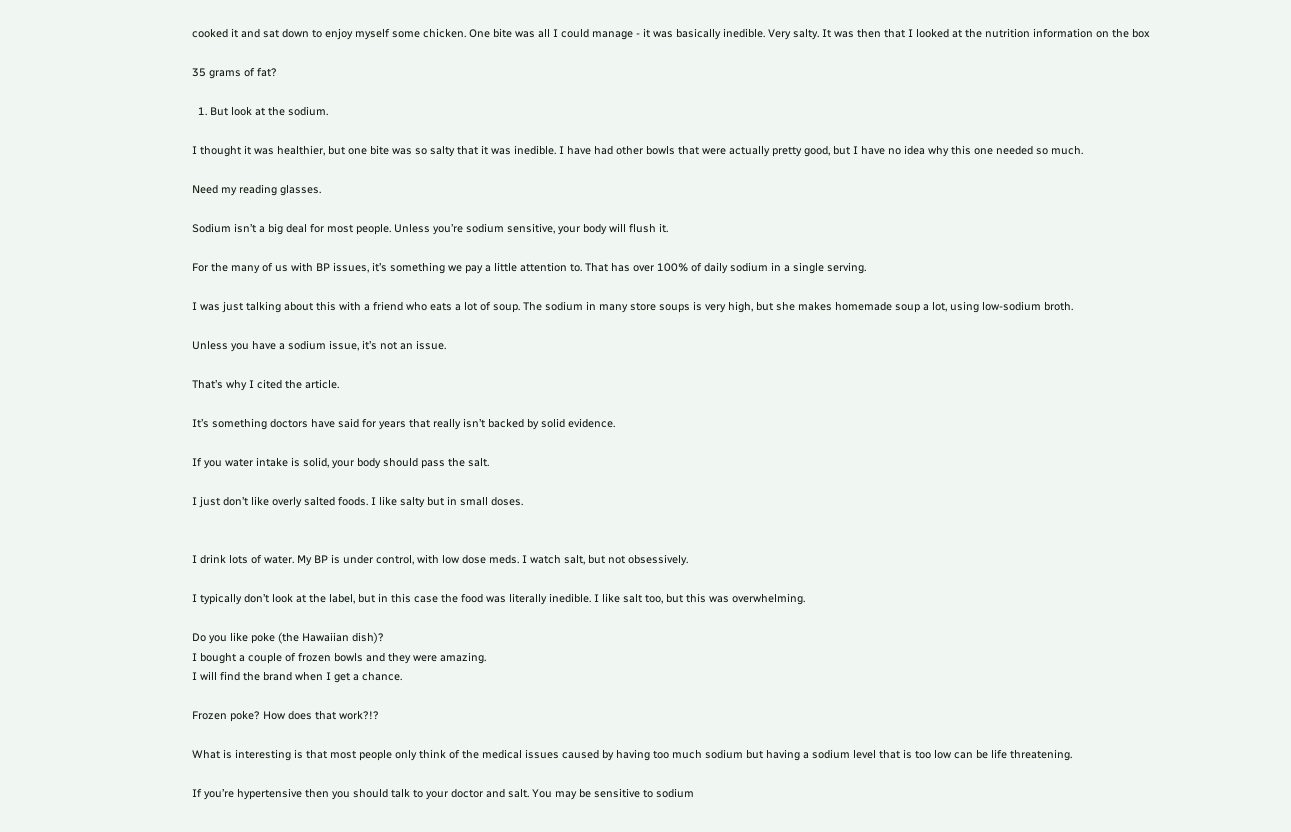cooked it and sat down to enjoy myself some chicken. One bite was all I could manage - it was basically inedible. Very salty. It was then that I looked at the nutrition information on the box

35 grams of fat?

  1. But look at the sodium.

I thought it was healthier, but one bite was so salty that it was inedible. I have had other bowls that were actually pretty good, but I have no idea why this one needed so much.

Need my reading glasses.

Sodium isn’t a big deal for most people. Unless you’re sodium sensitive, your body will flush it.

For the many of us with BP issues, it’s something we pay a little attention to. That has over 100% of daily sodium in a single serving.

I was just talking about this with a friend who eats a lot of soup. The sodium in many store soups is very high, but she makes homemade soup a lot, using low-sodium broth.

Unless you have a sodium issue, it’s not an issue.

That’s why I cited the article.

It’s something doctors have said for years that really isn’t backed by solid evidence.

If you water intake is solid, your body should pass the salt.

I just don’t like overly salted foods. I like salty but in small doses.


I drink lots of water. My BP is under control, with low dose meds. I watch salt, but not obsessively.

I typically don’t look at the label, but in this case the food was literally inedible. I like salt too, but this was overwhelming.

Do you like poke (the Hawaiian dish)?
I bought a couple of frozen bowls and they were amazing.
I will find the brand when I get a chance.

Frozen poke? How does that work?!?

What is interesting is that most people only think of the medical issues caused by having too much sodium but having a sodium level that is too low can be life threatening.

If you’re hypertensive then you should talk to your doctor and salt. You may be sensitive to sodium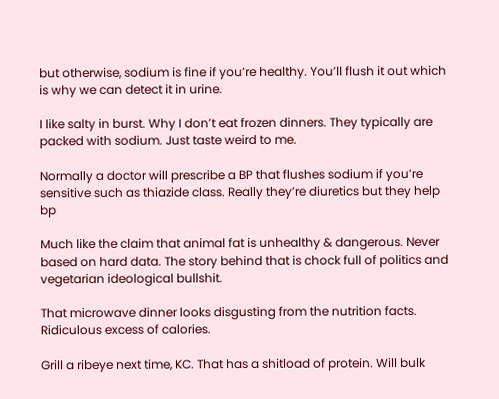but otherwise, sodium is fine if you’re healthy. You’ll flush it out which is why we can detect it in urine.

I like salty in burst. Why I don’t eat frozen dinners. They typically are packed with sodium. Just taste weird to me.

Normally a doctor will prescribe a BP that flushes sodium if you’re sensitive such as thiazide class. Really they’re diuretics but they help bp

Much like the claim that animal fat is unhealthy & dangerous. Never based on hard data. The story behind that is chock full of politics and vegetarian ideological bullshit.

That microwave dinner looks disgusting from the nutrition facts. Ridiculous excess of calories.

Grill a ribeye next time, KC. That has a shitload of protein. Will bulk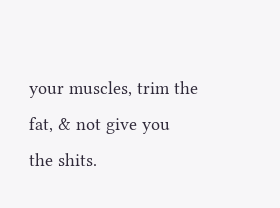your muscles, trim the fat, & not give you the shits.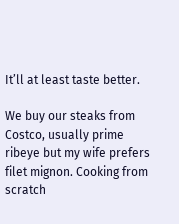It’ll at least taste better.

We buy our steaks from Costco, usually prime ribeye but my wife prefers filet mignon. Cooking from scratch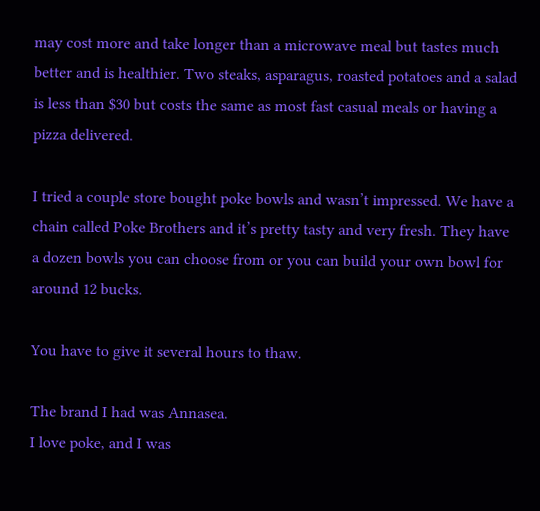may cost more and take longer than a microwave meal but tastes much better and is healthier. Two steaks, asparagus, roasted potatoes and a salad is less than $30 but costs the same as most fast casual meals or having a pizza delivered.

I tried a couple store bought poke bowls and wasn’t impressed. We have a chain called Poke Brothers and it’s pretty tasty and very fresh. They have a dozen bowls you can choose from or you can build your own bowl for around 12 bucks.

You have to give it several hours to thaw.

The brand I had was Annasea.
I love poke, and I was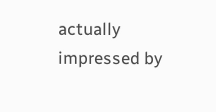actually impressed by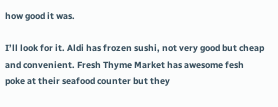how good it was.

I’ll look for it. Aldi has frozen sushi, not very good but cheap and convenient. Fresh Thyme Market has awesome fesh poke at their seafood counter but they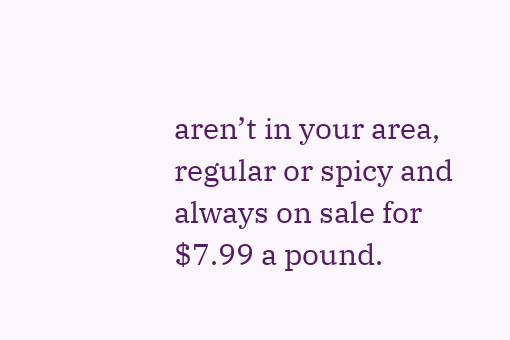aren’t in your area, regular or spicy and always on sale for $7.99 a pound.